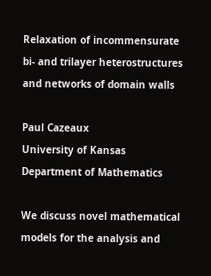Relaxation of incommensurate bi- and trilayer heterostructures and networks of domain walls

Paul Cazeaux
University of Kansas
Department of Mathematics

We discuss novel mathematical models for the analysis and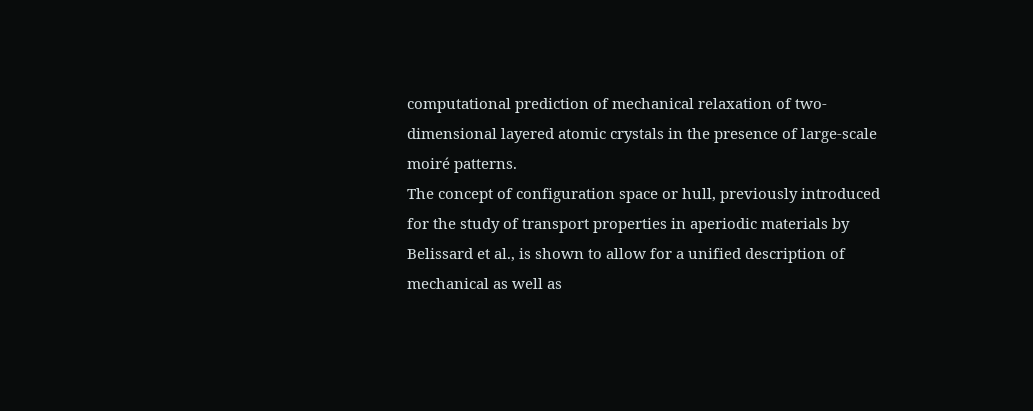computational prediction of mechanical relaxation of two-dimensional layered atomic crystals in the presence of large-scale moiré patterns.
The concept of configuration space or hull, previously introduced for the study of transport properties in aperiodic materials by Belissard et al., is shown to allow for a unified description of mechanical as well as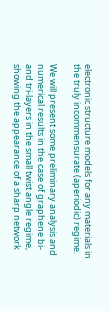electronic structure models for any materials in the truly incommensurate (aperiodic) regime.

We will present some preliminary analysis and numerical results in the case of graphene bi- and tri-layers in the small twist angle regime, showing the appearance of a sharp network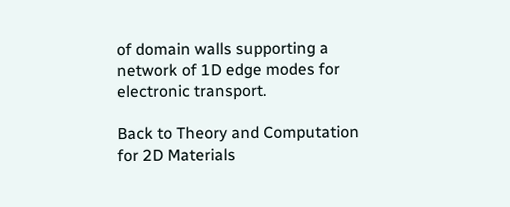of domain walls supporting a network of 1D edge modes for electronic transport.

Back to Theory and Computation for 2D Materials